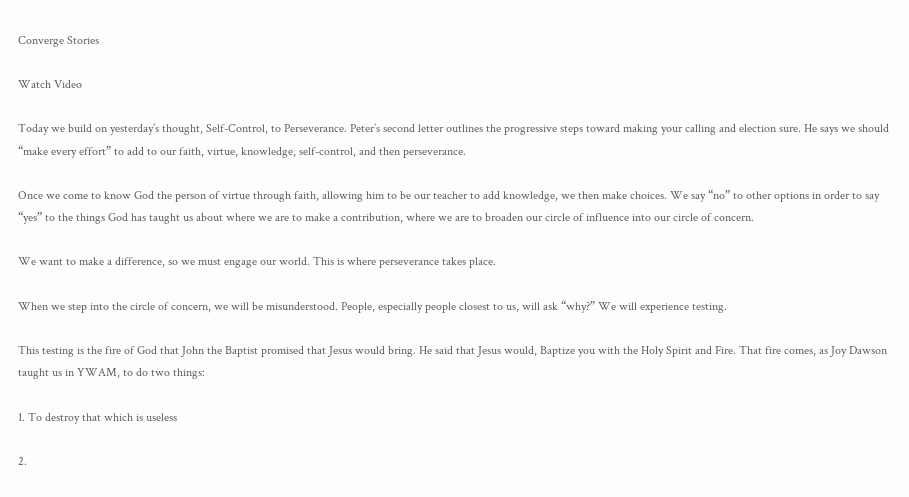Converge Stories

Watch Video

Today we build on yesterday’s thought, Self-Control, to Perseverance. Peter’s second letter outlines the progressive steps toward making your calling and election sure. He says we should “make every effort” to add to our faith, virtue, knowledge, self-control, and then perseverance.

Once we come to know God the person of virtue through faith, allowing him to be our teacher to add knowledge, we then make choices. We say “no” to other options in order to say “yes” to the things God has taught us about where we are to make a contribution, where we are to broaden our circle of influence into our circle of concern.

We want to make a difference, so we must engage our world. This is where perseverance takes place.

When we step into the circle of concern, we will be misunderstood. People, especially people closest to us, will ask “why?” We will experience testing.

This testing is the fire of God that John the Baptist promised that Jesus would bring. He said that Jesus would, Baptize you with the Holy Spirit and Fire. That fire comes, as Joy Dawson taught us in YWAM, to do two things:

1. To destroy that which is useless

2.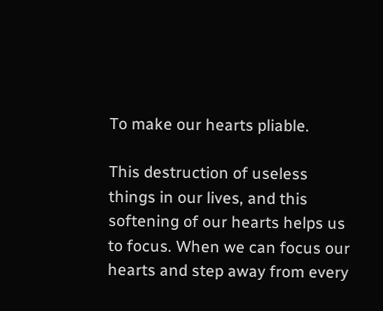To make our hearts pliable.

This destruction of useless things in our lives, and this softening of our hearts helps us to focus. When we can focus our hearts and step away from every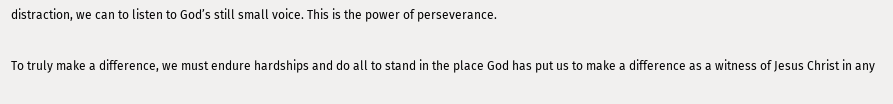distraction, we can to listen to God’s still small voice. This is the power of perseverance.

To truly make a difference, we must endure hardships and do all to stand in the place God has put us to make a difference as a witness of Jesus Christ in any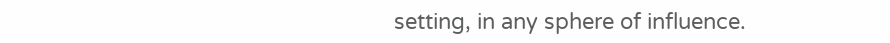setting, in any sphere of influence.